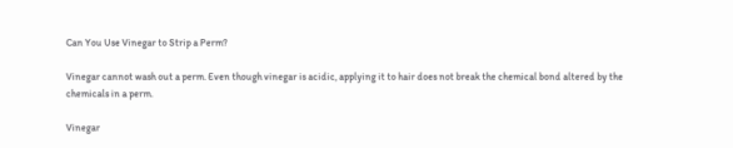Can You Use Vinegar to Strip a Perm?

Vinegar cannot wash out a perm. Even though vinegar is acidic, applying it to hair does not break the chemical bond altered by the chemicals in a perm.

Vinegar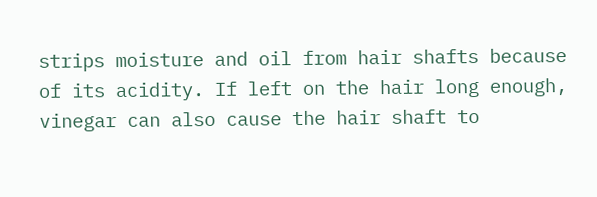strips moisture and oil from hair shafts because of its acidity. If left on the hair long enough, vinegar can also cause the hair shaft to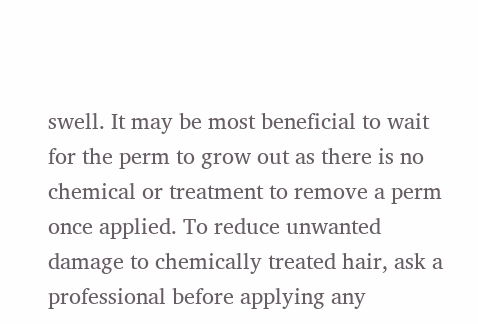swell. It may be most beneficial to wait for the perm to grow out as there is no chemical or treatment to remove a perm once applied. To reduce unwanted damage to chemically treated hair, ask a professional before applying any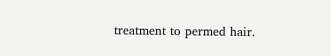treatment to permed hair.